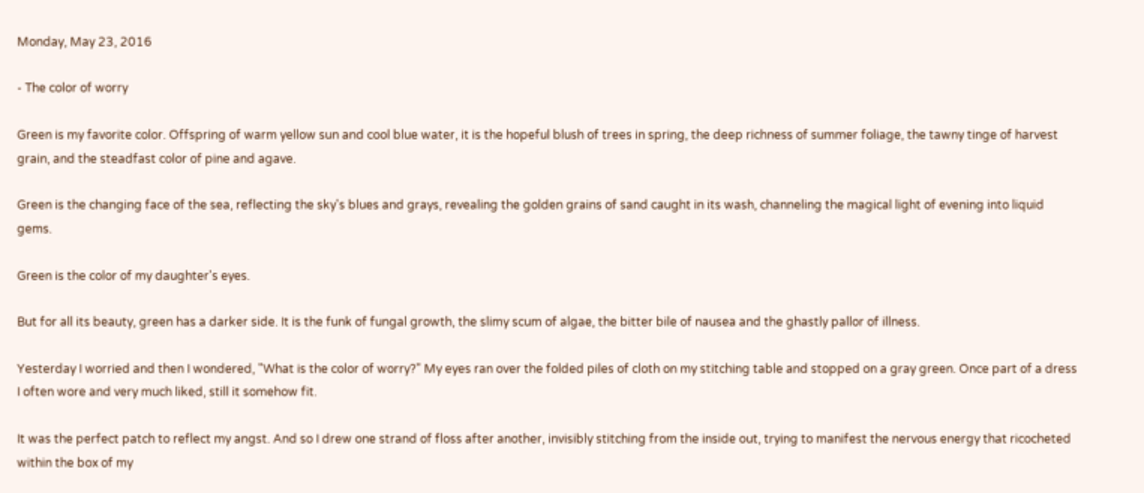Monday, May 23, 2016

- The color of worry

Green is my favorite color. Offspring of warm yellow sun and cool blue water, it is the hopeful blush of trees in spring, the deep richness of summer foliage, the tawny tinge of harvest grain, and the steadfast color of pine and agave.

Green is the changing face of the sea, reflecting the sky's blues and grays, revealing the golden grains of sand caught in its wash, channeling the magical light of evening into liquid gems.

Green is the color of my daughter's eyes.

But for all its beauty, green has a darker side. It is the funk of fungal growth, the slimy scum of algae, the bitter bile of nausea and the ghastly pallor of illness.

Yesterday I worried and then I wondered, "What is the color of worry?" My eyes ran over the folded piles of cloth on my stitching table and stopped on a gray green. Once part of a dress I often wore and very much liked, still it somehow fit.

It was the perfect patch to reflect my angst. And so I drew one strand of floss after another, invisibly stitching from the inside out, trying to manifest the nervous energy that ricocheted within the box of my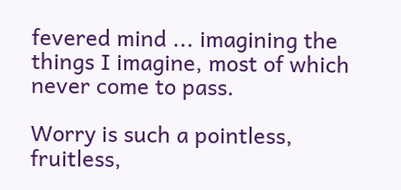fevered mind ... imagining the things I imagine, most of which never come to pass.

Worry is such a pointless, fruitless,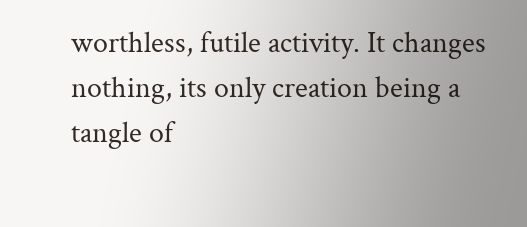worthless, futile activity. It changes nothing, its only creation being a tangle of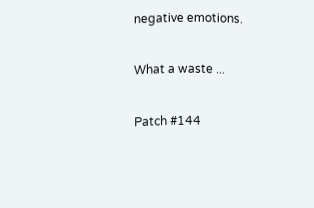negative emotions.

What a waste ...

Patch #144